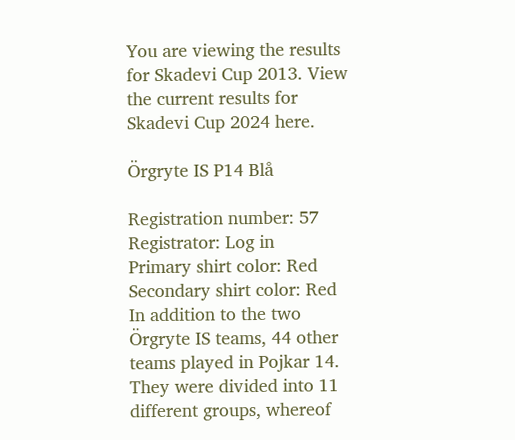You are viewing the results for Skadevi Cup 2013. View the current results for Skadevi Cup 2024 here.

Örgryte IS P14 Blå

Registration number: 57
Registrator: Log in
Primary shirt color: Red
Secondary shirt color: Red
In addition to the two Örgryte IS teams, 44 other teams played in Pojkar 14. They were divided into 11 different groups, whereof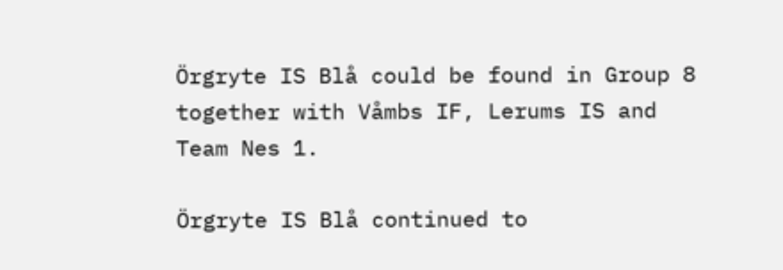Örgryte IS Blå could be found in Group 8 together with Våmbs IF, Lerums IS and Team Nes 1.

Örgryte IS Blå continued to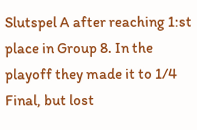Slutspel A after reaching 1:st place in Group 8. In the playoff they made it to 1/4 Final, but lost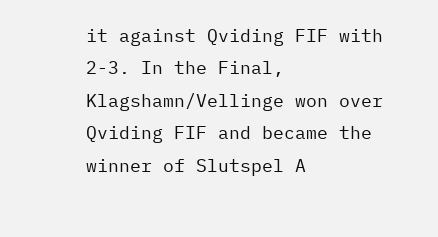it against Qviding FIF with 2-3. In the Final, Klagshamn/Vellinge won over Qviding FIF and became the winner of Slutspel A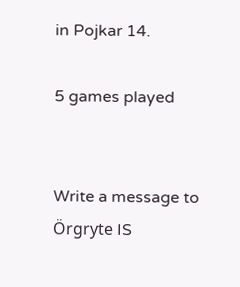in Pojkar 14.

5 games played


Write a message to Örgryte IS